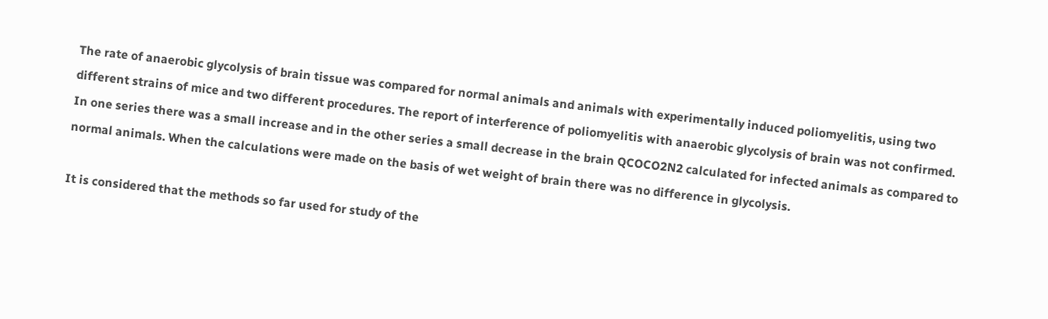The rate of anaerobic glycolysis of brain tissue was compared for normal animals and animals with experimentally induced poliomyelitis, using two different strains of mice and two different procedures. The report of interference of poliomyelitis with anaerobic glycolysis of brain was not confirmed. In one series there was a small increase and in the other series a small decrease in the brain QCOCO2N2 calculated for infected animals as compared to normal animals. When the calculations were made on the basis of wet weight of brain there was no difference in glycolysis.

It is considered that the methods so far used for study of the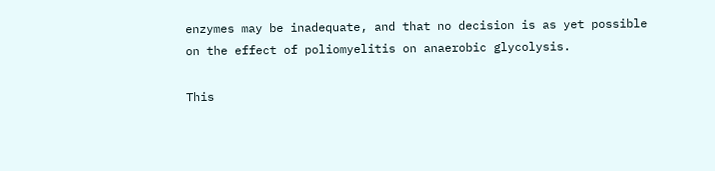enzymes may be inadequate, and that no decision is as yet possible on the effect of poliomyelitis on anaerobic glycolysis.

This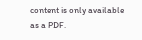content is only available as a PDF.